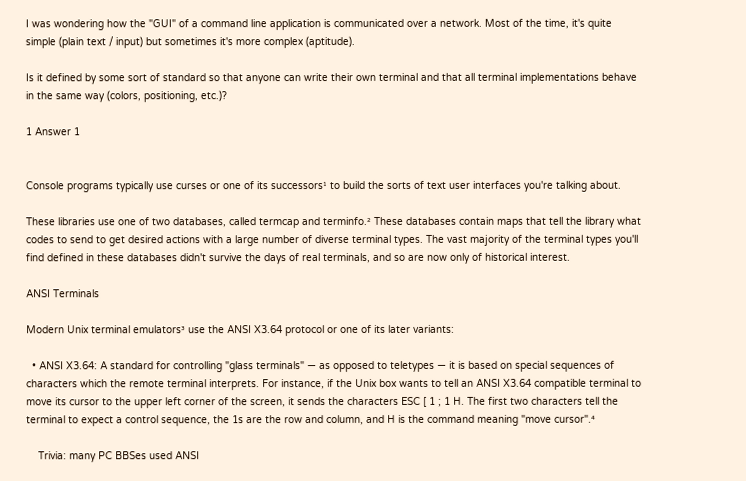I was wondering how the "GUI" of a command line application is communicated over a network. Most of the time, it's quite simple (plain text / input) but sometimes it's more complex (aptitude).

Is it defined by some sort of standard so that anyone can write their own terminal and that all terminal implementations behave in the same way (colors, positioning, etc.)?

1 Answer 1


Console programs typically use curses or one of its successors¹ to build the sorts of text user interfaces you're talking about.

These libraries use one of two databases, called termcap and terminfo.² These databases contain maps that tell the library what codes to send to get desired actions with a large number of diverse terminal types. The vast majority of the terminal types you'll find defined in these databases didn't survive the days of real terminals, and so are now only of historical interest.

ANSI Terminals

Modern Unix terminal emulators³ use the ANSI X3.64 protocol or one of its later variants:

  • ANSI X3.64: A standard for controlling "glass terminals" — as opposed to teletypes — it is based on special sequences of characters which the remote terminal interprets. For instance, if the Unix box wants to tell an ANSI X3.64 compatible terminal to move its cursor to the upper left corner of the screen, it sends the characters ESC [ 1 ; 1 H. The first two characters tell the terminal to expect a control sequence, the 1s are the row and column, and H is the command meaning "move cursor".⁴

    Trivia: many PC BBSes used ANSI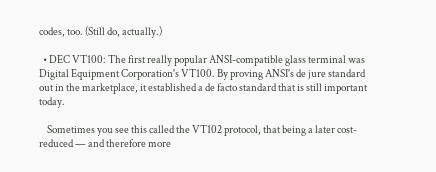codes, too. (Still do, actually.)

  • DEC VT100: The first really popular ANSI-compatible glass terminal was Digital Equipment Corporation's VT100. By proving ANSI's de jure standard out in the marketplace, it established a de facto standard that is still important today.

    Sometimes you see this called the VT102 protocol, that being a later cost-reduced — and therefore more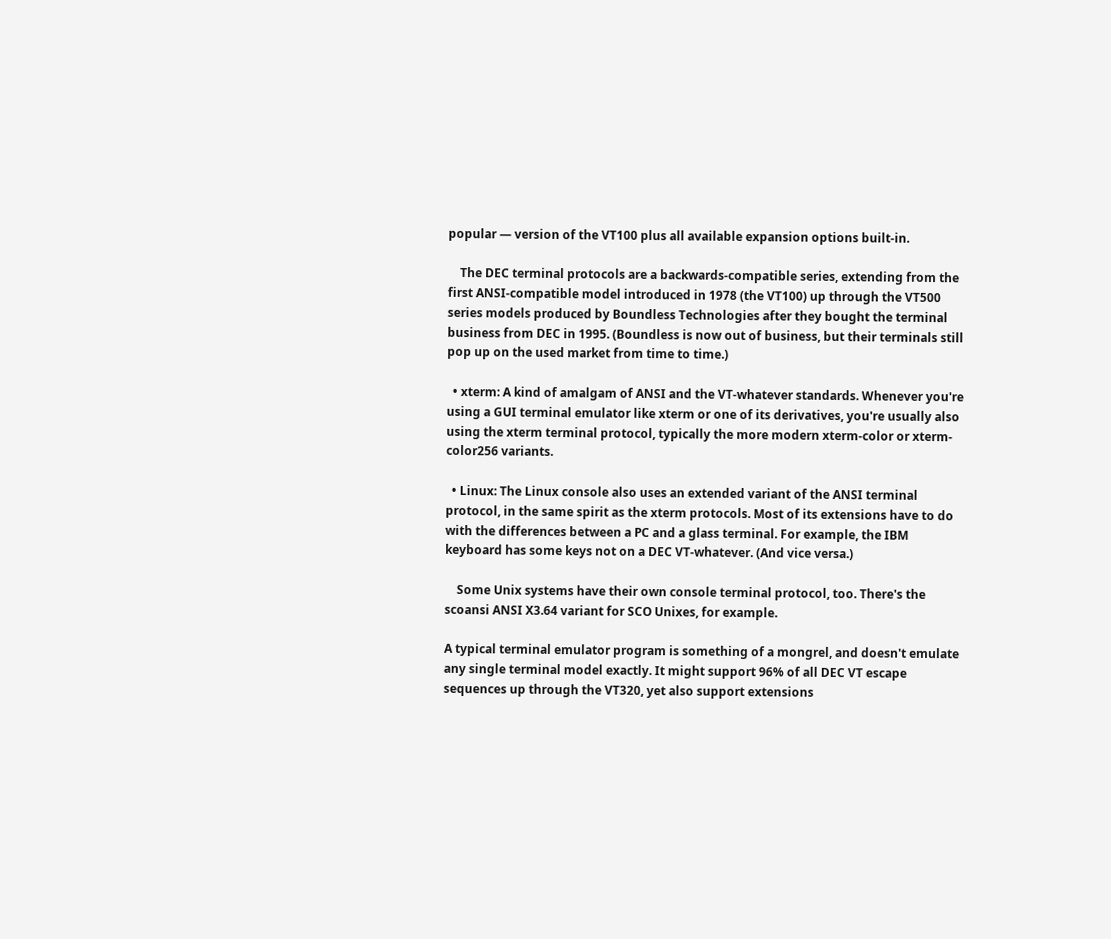popular — version of the VT100 plus all available expansion options built-in.

    The DEC terminal protocols are a backwards-compatible series, extending from the first ANSI-compatible model introduced in 1978 (the VT100) up through the VT500 series models produced by Boundless Technologies after they bought the terminal business from DEC in 1995. (Boundless is now out of business, but their terminals still pop up on the used market from time to time.)

  • xterm: A kind of amalgam of ANSI and the VT-whatever standards. Whenever you're using a GUI terminal emulator like xterm or one of its derivatives, you're usually also using the xterm terminal protocol, typically the more modern xterm-color or xterm-color256 variants.

  • Linux: The Linux console also uses an extended variant of the ANSI terminal protocol, in the same spirit as the xterm protocols. Most of its extensions have to do with the differences between a PC and a glass terminal. For example, the IBM keyboard has some keys not on a DEC VT-whatever. (And vice versa.)

    Some Unix systems have their own console terminal protocol, too. There's the scoansi ANSI X3.64 variant for SCO Unixes, for example.

A typical terminal emulator program is something of a mongrel, and doesn't emulate any single terminal model exactly. It might support 96% of all DEC VT escape sequences up through the VT320, yet also support extensions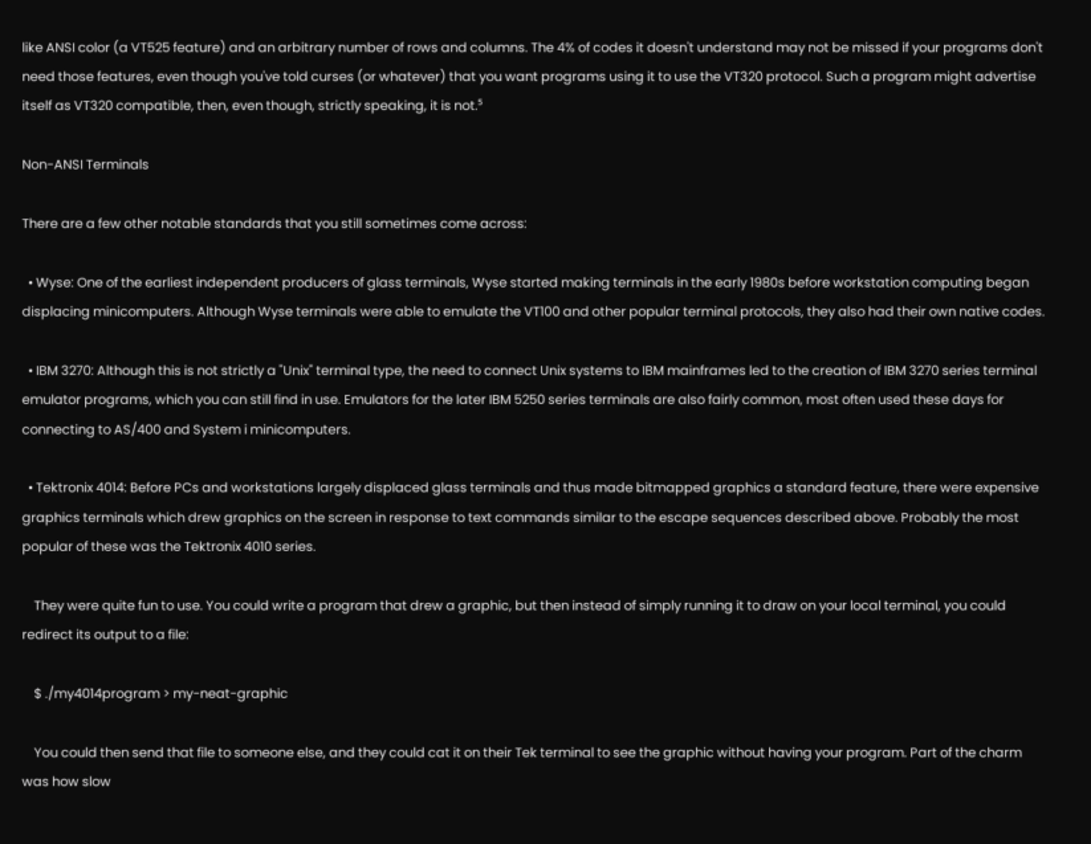like ANSI color (a VT525 feature) and an arbitrary number of rows and columns. The 4% of codes it doesn't understand may not be missed if your programs don't need those features, even though you've told curses (or whatever) that you want programs using it to use the VT320 protocol. Such a program might advertise itself as VT320 compatible, then, even though, strictly speaking, it is not.⁵

Non-ANSI Terminals

There are a few other notable standards that you still sometimes come across:

  • Wyse: One of the earliest independent producers of glass terminals, Wyse started making terminals in the early 1980s before workstation computing began displacing minicomputers. Although Wyse terminals were able to emulate the VT100 and other popular terminal protocols, they also had their own native codes.

  • IBM 3270: Although this is not strictly a "Unix" terminal type, the need to connect Unix systems to IBM mainframes led to the creation of IBM 3270 series terminal emulator programs, which you can still find in use. Emulators for the later IBM 5250 series terminals are also fairly common, most often used these days for connecting to AS/400 and System i minicomputers.

  • Tektronix 4014: Before PCs and workstations largely displaced glass terminals and thus made bitmapped graphics a standard feature, there were expensive graphics terminals which drew graphics on the screen in response to text commands similar to the escape sequences described above. Probably the most popular of these was the Tektronix 4010 series.

    They were quite fun to use. You could write a program that drew a graphic, but then instead of simply running it to draw on your local terminal, you could redirect its output to a file:

    $ ./my4014program > my-neat-graphic

    You could then send that file to someone else, and they could cat it on their Tek terminal to see the graphic without having your program. Part of the charm was how slow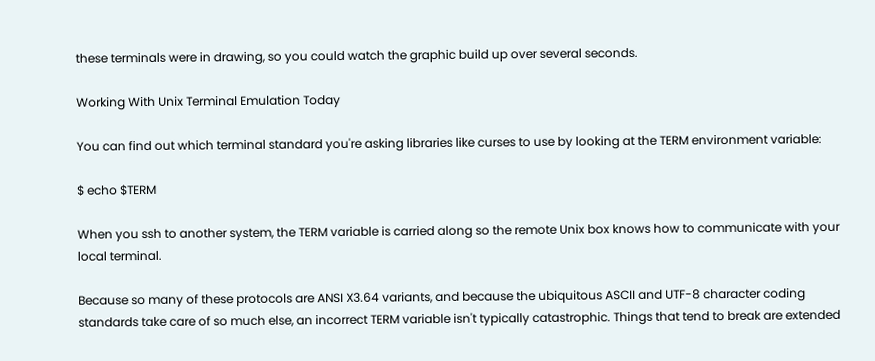these terminals were in drawing, so you could watch the graphic build up over several seconds.

Working With Unix Terminal Emulation Today

You can find out which terminal standard you're asking libraries like curses to use by looking at the TERM environment variable:

$ echo $TERM

When you ssh to another system, the TERM variable is carried along so the remote Unix box knows how to communicate with your local terminal.

Because so many of these protocols are ANSI X3.64 variants, and because the ubiquitous ASCII and UTF-8 character coding standards take care of so much else, an incorrect TERM variable isn't typically catastrophic. Things that tend to break are extended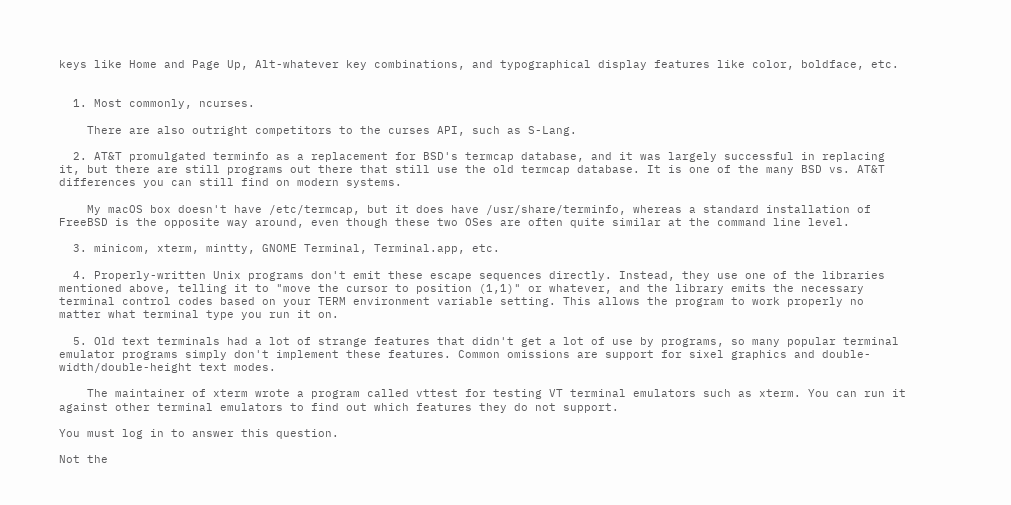keys like Home and Page Up, Alt-whatever key combinations, and typographical display features like color, boldface, etc.


  1. Most commonly, ncurses.

    There are also outright competitors to the curses API, such as S-Lang.

  2. AT&T promulgated terminfo as a replacement for BSD's termcap database, and it was largely successful in replacing it, but there are still programs out there that still use the old termcap database. It is one of the many BSD vs. AT&T differences you can still find on modern systems.

    My macOS box doesn't have /etc/termcap, but it does have /usr/share/terminfo, whereas a standard installation of FreeBSD is the opposite way around, even though these two OSes are often quite similar at the command line level.

  3. minicom, xterm, mintty, GNOME Terminal, Terminal.app, etc.

  4. Properly-written Unix programs don't emit these escape sequences directly. Instead, they use one of the libraries mentioned above, telling it to "move the cursor to position (1,1)" or whatever, and the library emits the necessary terminal control codes based on your TERM environment variable setting. This allows the program to work properly no matter what terminal type you run it on.

  5. Old text terminals had a lot of strange features that didn't get a lot of use by programs, so many popular terminal emulator programs simply don't implement these features. Common omissions are support for sixel graphics and double-width/double-height text modes.

    The maintainer of xterm wrote a program called vttest for testing VT terminal emulators such as xterm. You can run it against other terminal emulators to find out which features they do not support.

You must log in to answer this question.

Not the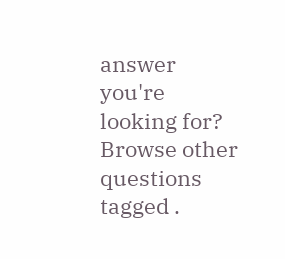answer you're looking for? Browse other questions tagged .